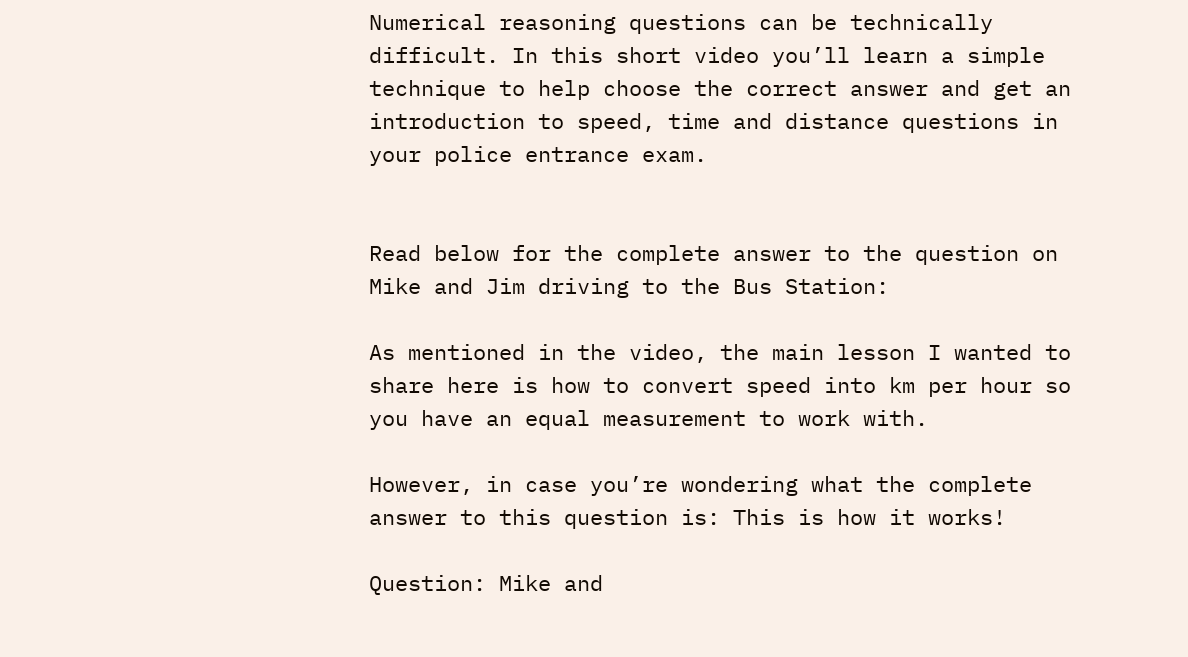Numerical reasoning questions can be technically difficult. In this short video you’ll learn a simple technique to help choose the correct answer and get an introduction to speed, time and distance questions in your police entrance exam.


Read below for the complete answer to the question on Mike and Jim driving to the Bus Station:

As mentioned in the video, the main lesson I wanted to share here is how to convert speed into km per hour so you have an equal measurement to work with.

However, in case you’re wondering what the complete answer to this question is: This is how it works!

Question: Mike and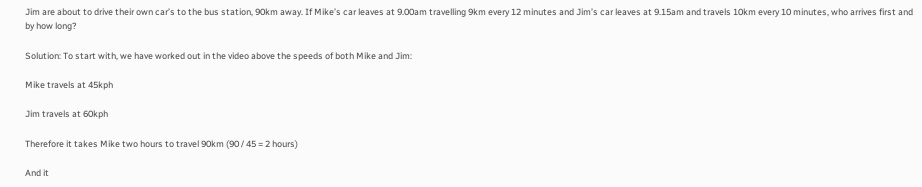Jim are about to drive their own car’s to the bus station, 90km away. If Mike’s car leaves at 9.00am travelling 9km every 12 minutes and Jim’s car leaves at 9.15am and travels 10km every 10 minutes, who arrives first and by how long?

Solution: To start with, we have worked out in the video above the speeds of both Mike and Jim:

Mike travels at 45kph

Jim travels at 60kph

Therefore it takes Mike two hours to travel 90km (90 / 45 = 2 hours)

And it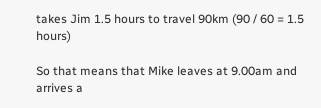takes Jim 1.5 hours to travel 90km (90 / 60 = 1.5 hours)

So that means that Mike leaves at 9.00am and arrives a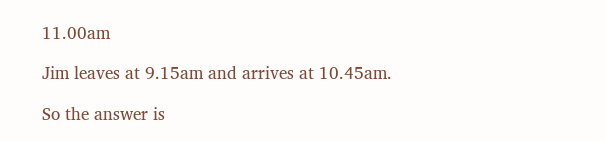11.00am

Jim leaves at 9.15am and arrives at 10.45am.

So the answer is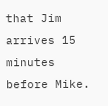that Jim arrives 15 minutes before Mike.